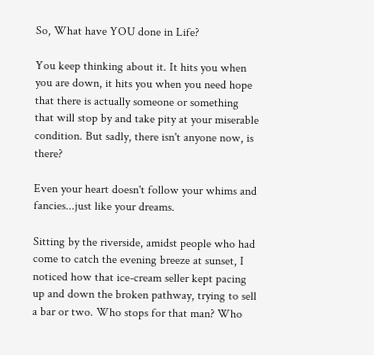So, What have YOU done in Life?

You keep thinking about it. It hits you when you are down, it hits you when you need hope that there is actually someone or something that will stop by and take pity at your miserable condition. But sadly, there isn't anyone now, is there?

Even your heart doesn't follow your whims and fancies...just like your dreams.

Sitting by the riverside, amidst people who had come to catch the evening breeze at sunset, I noticed how that ice-cream seller kept pacing up and down the broken pathway, trying to sell a bar or two. Who stops for that man? Who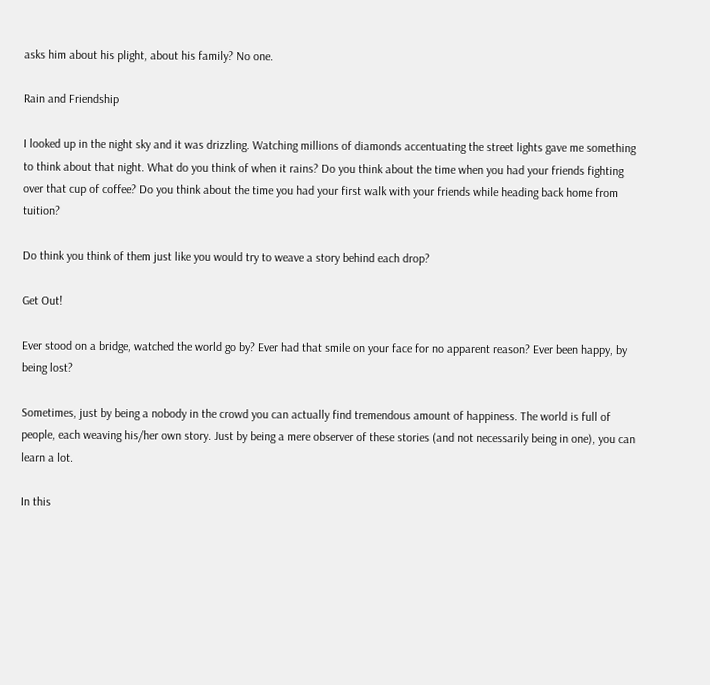asks him about his plight, about his family? No one.

Rain and Friendship

I looked up in the night sky and it was drizzling. Watching millions of diamonds accentuating the street lights gave me something to think about that night. What do you think of when it rains? Do you think about the time when you had your friends fighting over that cup of coffee? Do you think about the time you had your first walk with your friends while heading back home from tuition?

Do think you think of them just like you would try to weave a story behind each drop?

Get Out!

Ever stood on a bridge, watched the world go by? Ever had that smile on your face for no apparent reason? Ever been happy, by being lost?

Sometimes, just by being a nobody in the crowd you can actually find tremendous amount of happiness. The world is full of people, each weaving his/her own story. Just by being a mere observer of these stories (and not necessarily being in one), you can learn a lot.

In this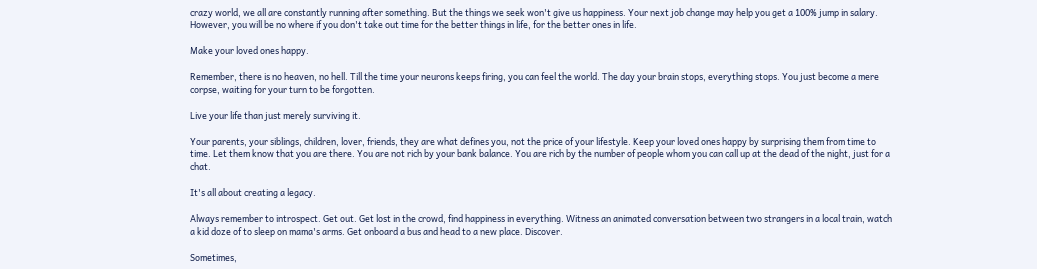crazy world, we all are constantly running after something. But the things we seek won't give us happiness. Your next job change may help you get a 100% jump in salary. However, you will be no where if you don't take out time for the better things in life, for the better ones in life.

Make your loved ones happy.

Remember, there is no heaven, no hell. Till the time your neurons keeps firing, you can feel the world. The day your brain stops, everything stops. You just become a mere corpse, waiting for your turn to be forgotten.

Live your life than just merely surviving it.

Your parents, your siblings, children, lover, friends, they are what defines you, not the price of your lifestyle. Keep your loved ones happy by surprising them from time to time. Let them know that you are there. You are not rich by your bank balance. You are rich by the number of people whom you can call up at the dead of the night, just for a chat.

It's all about creating a legacy.

Always remember to introspect. Get out. Get lost in the crowd, find happiness in everything. Witness an animated conversation between two strangers in a local train, watch a kid doze of to sleep on mama's arms. Get onboard a bus and head to a new place. Discover.

Sometimes,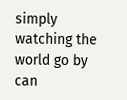simply watching the world go by can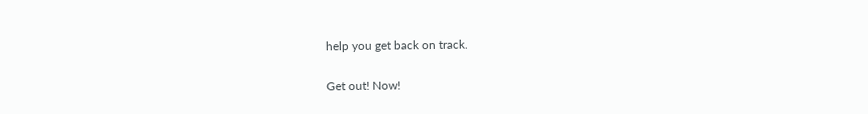help you get back on track.

Get out! Now!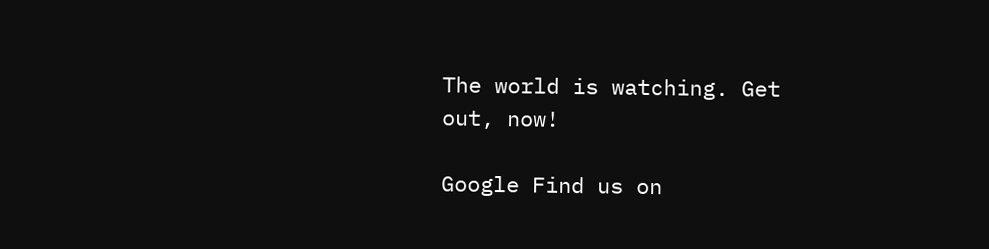The world is watching. Get out, now!

Google Find us on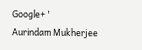Google+ '
Aurindam Mukherjee